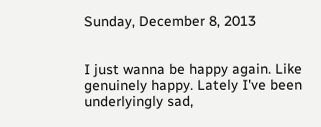Sunday, December 8, 2013


I just wanna be happy again. Like genuinely happy. Lately I've been underlyingly sad,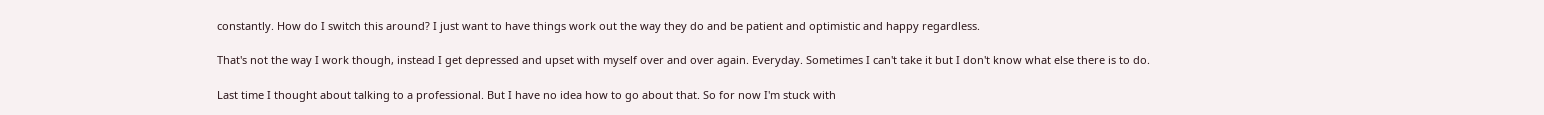constantly. How do I switch this around? I just want to have things work out the way they do and be patient and optimistic and happy regardless.

That's not the way I work though, instead I get depressed and upset with myself over and over again. Everyday. Sometimes I can't take it but I don't know what else there is to do.

Last time I thought about talking to a professional. But I have no idea how to go about that. So for now I'm stuck with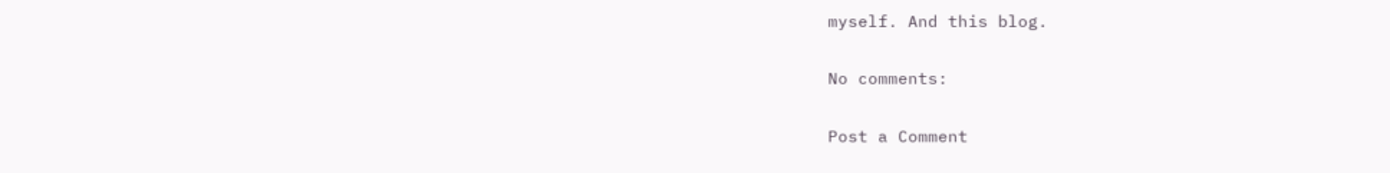myself. And this blog.

No comments:

Post a Comment